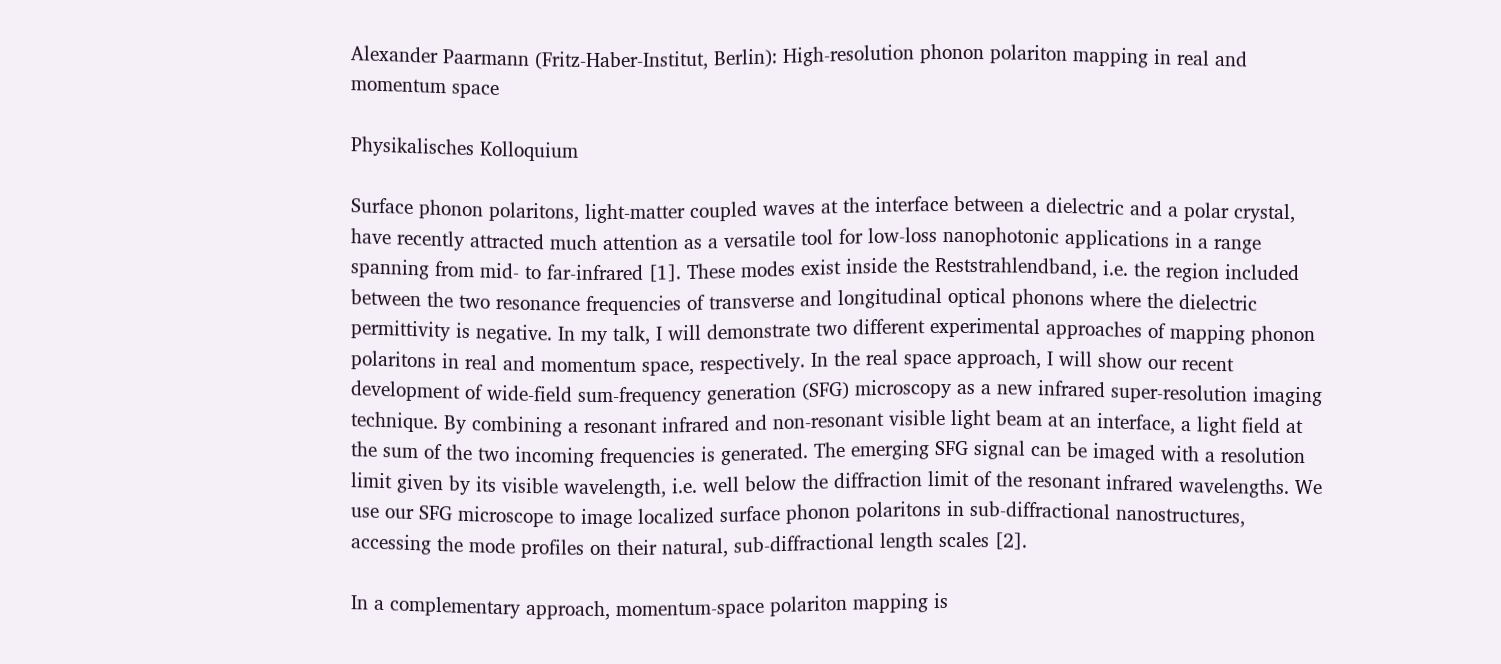Alexander Paarmann (Fritz-Haber-Institut, Berlin): High-resolution phonon polariton mapping in real and momentum space

Physikalisches Kolloquium

Surface phonon polaritons, light-matter coupled waves at the interface between a dielectric and a polar crystal, have recently attracted much attention as a versatile tool for low-loss nanophotonic applications in a range spanning from mid- to far-infrared [1]. These modes exist inside the Reststrahlendband, i.e. the region included between the two resonance frequencies of transverse and longitudinal optical phonons where the dielectric permittivity is negative. In my talk, I will demonstrate two different experimental approaches of mapping phonon polaritons in real and momentum space, respectively. In the real space approach, I will show our recent development of wide-field sum-frequency generation (SFG) microscopy as a new infrared super-resolution imaging technique. By combining a resonant infrared and non-resonant visible light beam at an interface, a light field at the sum of the two incoming frequencies is generated. The emerging SFG signal can be imaged with a resolution limit given by its visible wavelength, i.e. well below the diffraction limit of the resonant infrared wavelengths. We use our SFG microscope to image localized surface phonon polaritons in sub-diffractional nanostructures, accessing the mode profiles on their natural, sub-diffractional length scales [2].

In a complementary approach, momentum-space polariton mapping is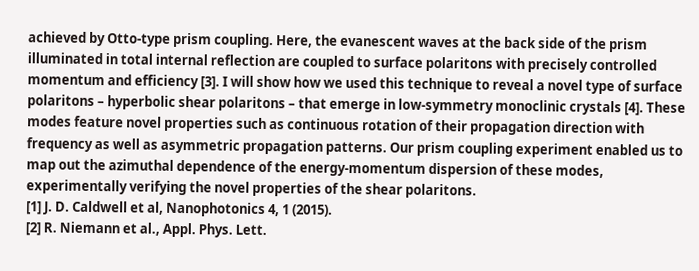achieved by Otto-type prism coupling. Here, the evanescent waves at the back side of the prism illuminated in total internal reflection are coupled to surface polaritons with precisely controlled momentum and efficiency [3]. I will show how we used this technique to reveal a novel type of surface polaritons – hyperbolic shear polaritons – that emerge in low-symmetry monoclinic crystals [4]. These modes feature novel properties such as continuous rotation of their propagation direction with frequency as well as asymmetric propagation patterns. Our prism coupling experiment enabled us to map out the azimuthal dependence of the energy-momentum dispersion of these modes, experimentally verifying the novel properties of the shear polaritons.
[1] J. D. Caldwell et al, Nanophotonics 4, 1 (2015).
[2] R. Niemann et al., Appl. Phys. Lett.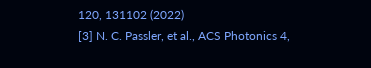120, 131102 (2022)
[3] N. C. Passler, et al., ACS Photonics 4,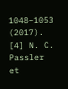1048–1053 (2017).
[4] N. C. Passler et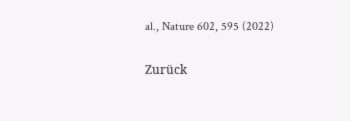al., Nature 602, 595 (2022)

Zurück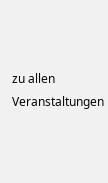zu allen Veranstaltungen